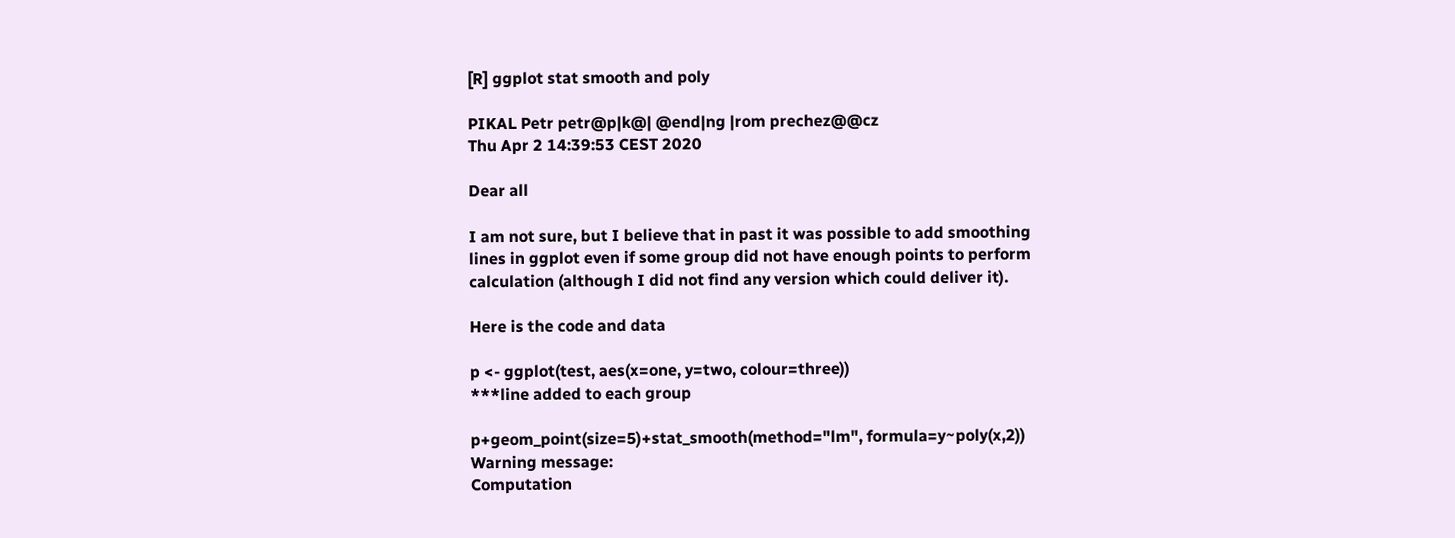[R] ggplot stat smooth and poly

PIKAL Petr petr@p|k@| @end|ng |rom prechez@@cz
Thu Apr 2 14:39:53 CEST 2020

Dear all

I am not sure, but I believe that in past it was possible to add smoothing
lines in ggplot even if some group did not have enough points to perform
calculation (although I did not find any version which could deliver it).

Here is the code and data

p <- ggplot(test, aes(x=one, y=two, colour=three))
***line added to each group

p+geom_point(size=5)+stat_smooth(method="lm", formula=y~poly(x,2))
Warning message:
Computation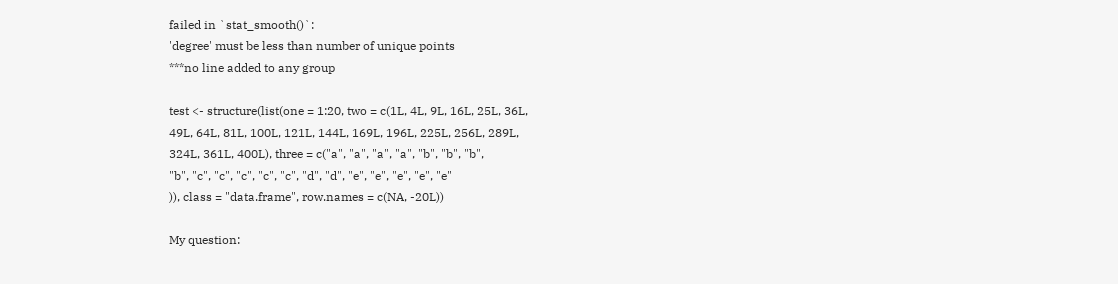failed in `stat_smooth()`:
'degree' must be less than number of unique points
***no line added to any group

test <- structure(list(one = 1:20, two = c(1L, 4L, 9L, 16L, 25L, 36L,
49L, 64L, 81L, 100L, 121L, 144L, 169L, 196L, 225L, 256L, 289L,
324L, 361L, 400L), three = c("a", "a", "a", "a", "b", "b", "b",
"b", "c", "c", "c", "c", "c", "d", "d", "e", "e", "e", "e", "e"
)), class = "data.frame", row.names = c(NA, -20L))

My question: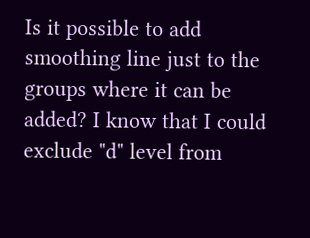Is it possible to add smoothing line just to the groups where it can be
added? I know that I could exclude "d" level from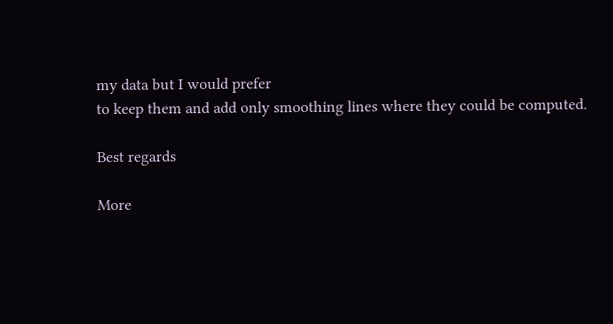my data but I would prefer
to keep them and add only smoothing lines where they could be computed.

Best regards

More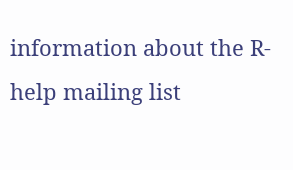information about the R-help mailing list